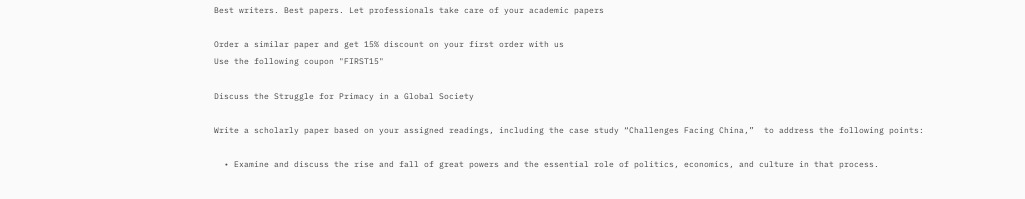Best writers. Best papers. Let professionals take care of your academic papers

Order a similar paper and get 15% discount on your first order with us
Use the following coupon "FIRST15"

Discuss the Struggle for Primacy in a Global Society

Write a scholarly paper based on your assigned readings, including the case study “Challenges Facing China,”  to address the following points:

  • Examine and discuss the rise and fall of great powers and the essential role of politics, economics, and culture in that process.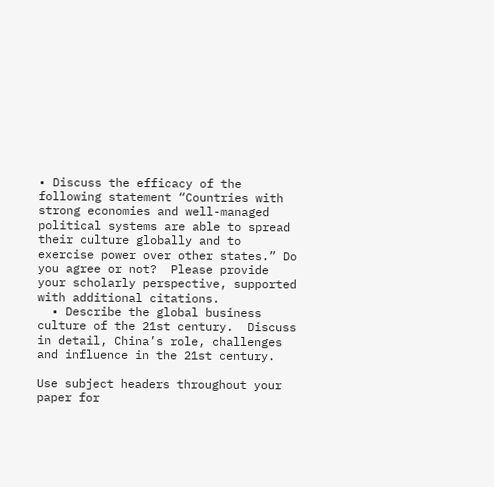• Discuss the efficacy of the following statement “Countries with strong economies and well-managed political systems are able to spread their culture globally and to exercise power over other states.” Do you agree or not?  Please provide your scholarly perspective, supported with additional citations.
  • Describe the global business culture of the 21st century.  Discuss in detail, China’s role, challenges and influence in the 21st century.

Use subject headers throughout your paper for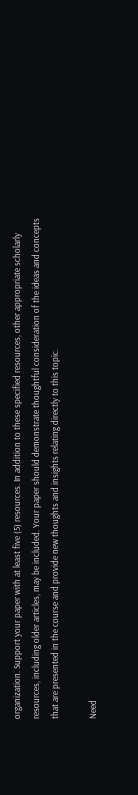organization. Support your paper with at least five (5) resources. In addition to these specified resources, other appropriate scholarly resources, including older articles, may be included. Your paper should demonstrate thoughtful consideration of the ideas and concepts that are presented in the course and provide new thoughts and insights relating directly to this topic.

Need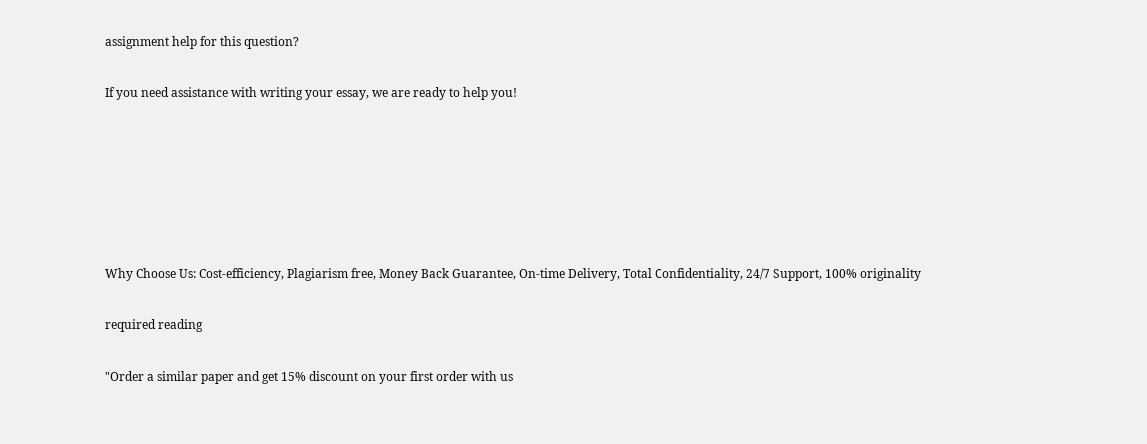assignment help for this question?

If you need assistance with writing your essay, we are ready to help you!






Why Choose Us: Cost-efficiency, Plagiarism free, Money Back Guarantee, On-time Delivery, Total Сonfidentiality, 24/7 Support, 100% originality

required reading

"Order a similar paper and get 15% discount on your first order with us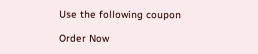Use the following coupon

Order Now